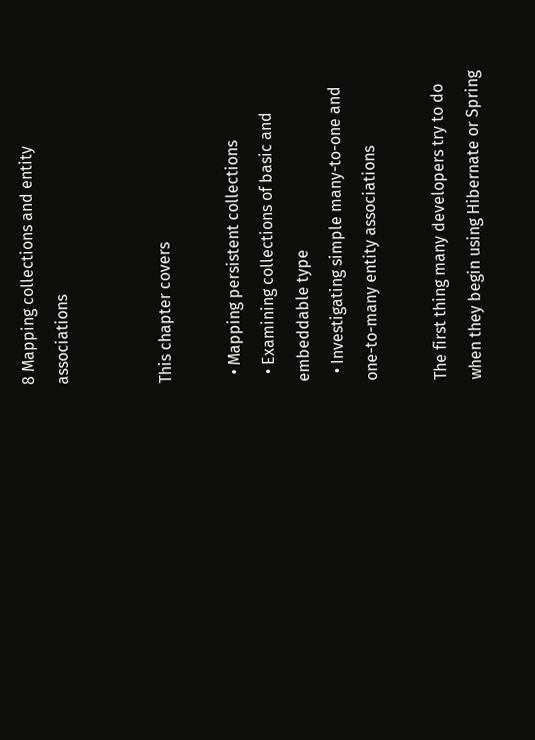8 Mapping collections and entity associations


This chapter covers

  • Mapping persistent collections
  • Examining collections of basic and embeddable type
  • Investigating simple many-to-one and one-to-many entity associations

The first thing many developers try to do when they begin using Hibernate or Spring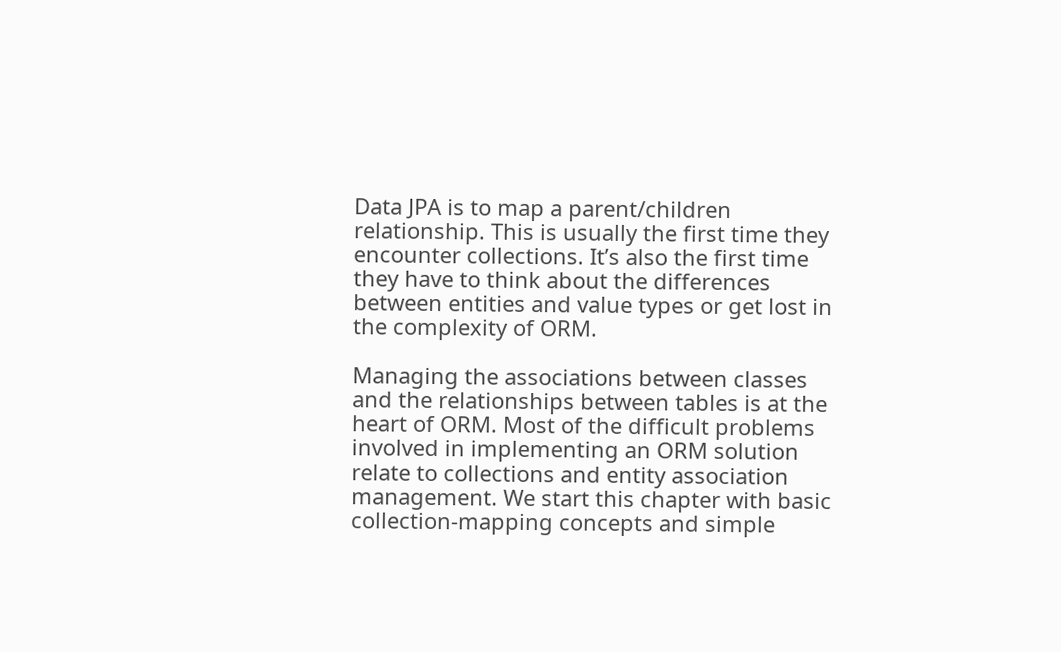Data JPA is to map a parent/children relationship. This is usually the first time they encounter collections. It’s also the first time they have to think about the differences between entities and value types or get lost in the complexity of ORM.

Managing the associations between classes and the relationships between tables is at the heart of ORM. Most of the difficult problems involved in implementing an ORM solution relate to collections and entity association management. We start this chapter with basic collection-mapping concepts and simple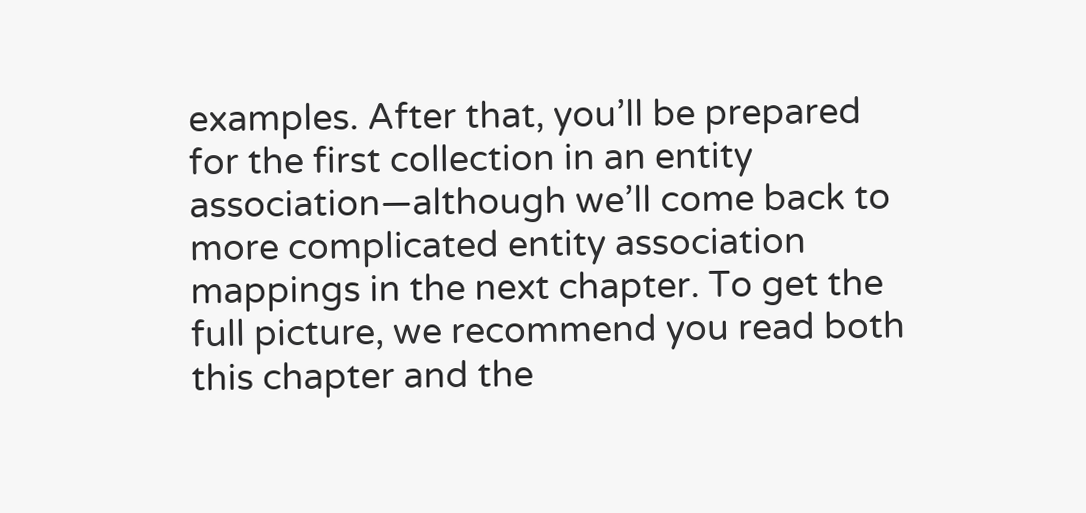examples. After that, you’ll be prepared for the first collection in an entity association—although we’ll come back to more complicated entity association mappings in the next chapter. To get the full picture, we recommend you read both this chapter and the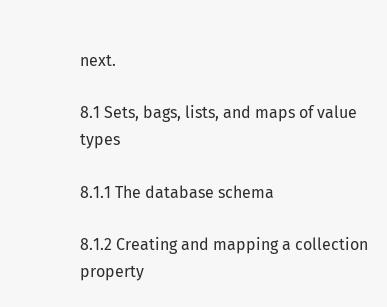next.

8.1 Sets, bags, lists, and maps of value types

8.1.1 The database schema

8.1.2 Creating and mapping a collection property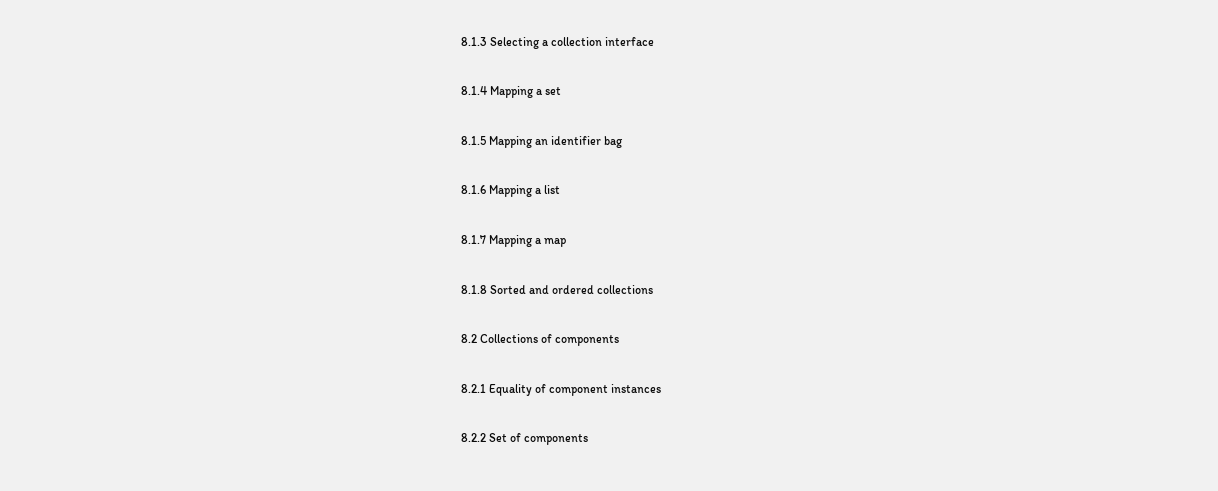8.1.3 Selecting a collection interface

8.1.4 Mapping a set

8.1.5 Mapping an identifier bag

8.1.6 Mapping a list

8.1.7 Mapping a map

8.1.8 Sorted and ordered collections

8.2 Collections of components

8.2.1 Equality of component instances

8.2.2 Set of components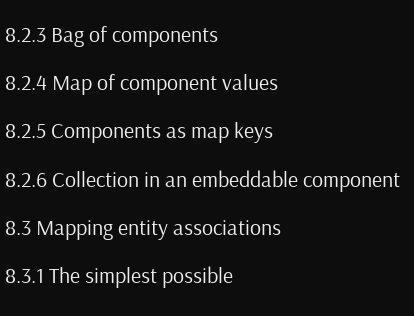8.2.3 Bag of components

8.2.4 Map of component values

8.2.5 Components as map keys

8.2.6 Collection in an embeddable component

8.3 Mapping entity associations

8.3.1 The simplest possible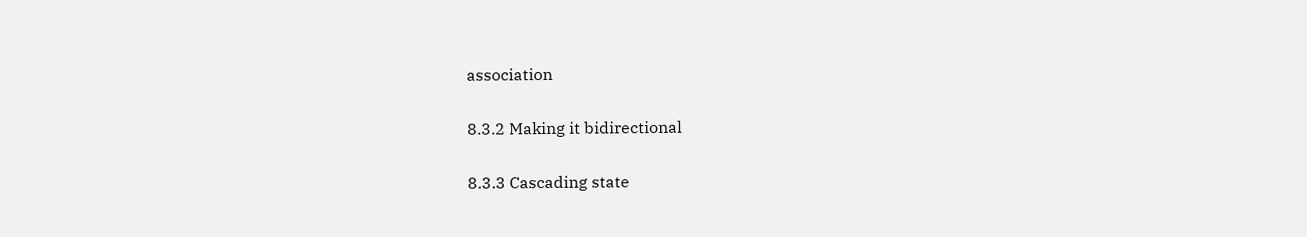association

8.3.2 Making it bidirectional

8.3.3 Cascading state